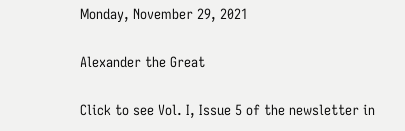Monday, November 29, 2021

Alexander the Great

Click to see Vol. I, Issue 5 of the newsletter in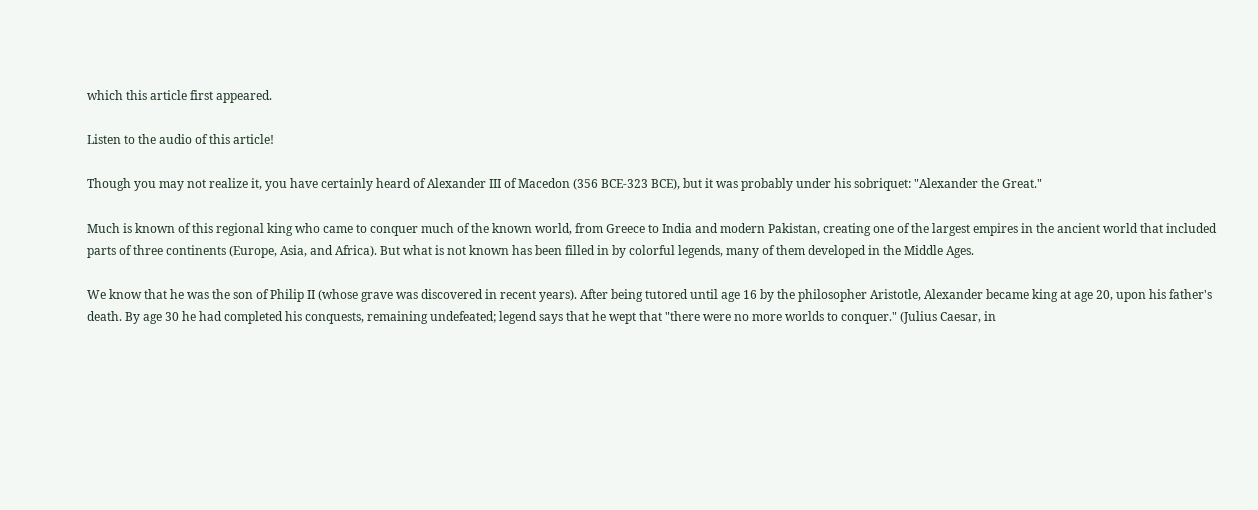which this article first appeared.

Listen to the audio of this article!

Though you may not realize it, you have certainly heard of Alexander III of Macedon (356 BCE-323 BCE), but it was probably under his sobriquet: "Alexander the Great."

Much is known of this regional king who came to conquer much of the known world, from Greece to India and modern Pakistan, creating one of the largest empires in the ancient world that included parts of three continents (Europe, Asia, and Africa). But what is not known has been filled in by colorful legends, many of them developed in the Middle Ages.

We know that he was the son of Philip II (whose grave was discovered in recent years). After being tutored until age 16 by the philosopher Aristotle, Alexander became king at age 20, upon his father's death. By age 30 he had completed his conquests, remaining undefeated; legend says that he wept that "there were no more worlds to conquer." (Julius Caesar, in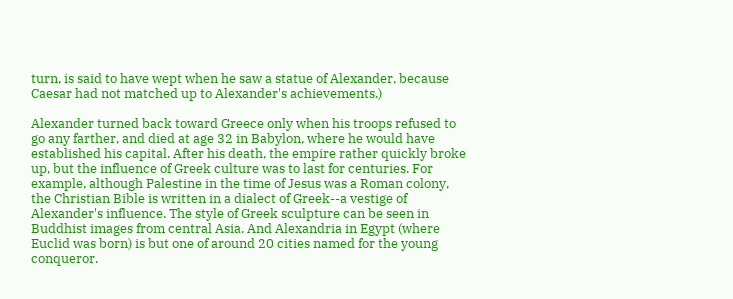turn, is said to have wept when he saw a statue of Alexander, because Caesar had not matched up to Alexander's achievements.)

Alexander turned back toward Greece only when his troops refused to go any farther, and died at age 32 in Babylon, where he would have established his capital. After his death, the empire rather quickly broke up, but the influence of Greek culture was to last for centuries. For example, although Palestine in the time of Jesus was a Roman colony, the Christian Bible is written in a dialect of Greek--a vestige of Alexander's influence. The style of Greek sculpture can be seen in Buddhist images from central Asia. And Alexandria in Egypt (where Euclid was born) is but one of around 20 cities named for the young conqueror.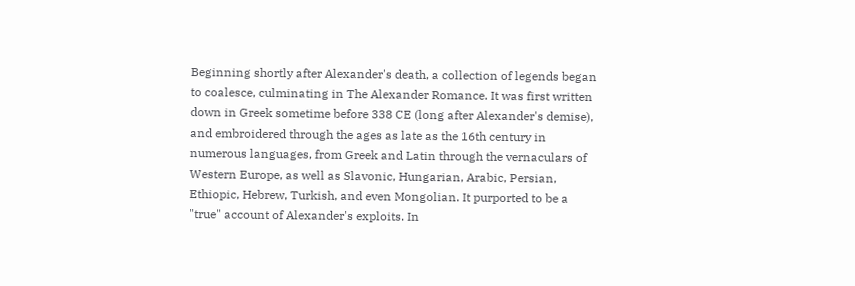Beginning shortly after Alexander's death, a collection of legends began to coalesce, culminating in The Alexander Romance. It was first written down in Greek sometime before 338 CE (long after Alexander's demise), and embroidered through the ages as late as the 16th century in numerous languages, from Greek and Latin through the vernaculars of Western Europe, as well as Slavonic, Hungarian, Arabic, Persian, Ethiopic, Hebrew, Turkish, and even Mongolian. It purported to be a "true" account of Alexander's exploits. In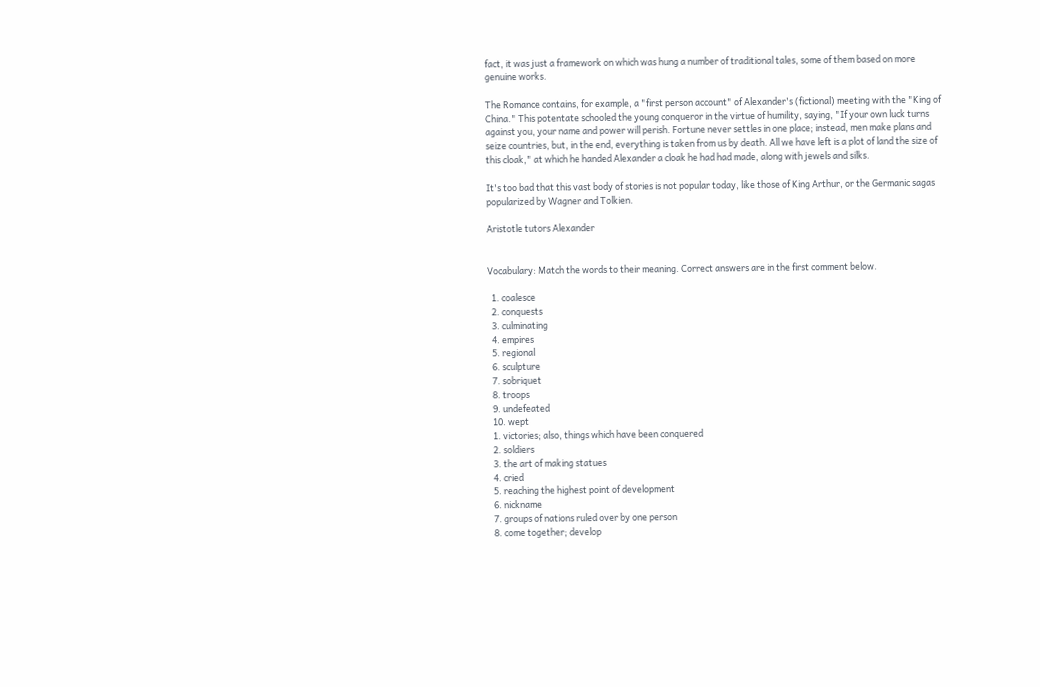fact, it was just a framework on which was hung a number of traditional tales, some of them based on more genuine works.

The Romance contains, for example, a "first person account" of Alexander's (fictional) meeting with the "King of China." This potentate schooled the young conqueror in the virtue of humility, saying, "If your own luck turns against you, your name and power will perish. Fortune never settles in one place; instead, men make plans and seize countries, but, in the end, everything is taken from us by death. All we have left is a plot of land the size of this cloak," at which he handed Alexander a cloak he had had made, along with jewels and silks.

It's too bad that this vast body of stories is not popular today, like those of King Arthur, or the Germanic sagas popularized by Wagner and Tolkien.

Aristotle tutors Alexander


Vocabulary: Match the words to their meaning. Correct answers are in the first comment below.

  1. coalesce
  2. conquests
  3. culminating
  4. empires
  5. regional
  6. sculpture
  7. sobriquet
  8. troops
  9. undefeated
  10. wept
  1. victories; also, things which have been conquered
  2. soldiers
  3. the art of making statues
  4. cried
  5. reaching the highest point of development
  6. nickname
  7. groups of nations ruled over by one person
  8. come together; develop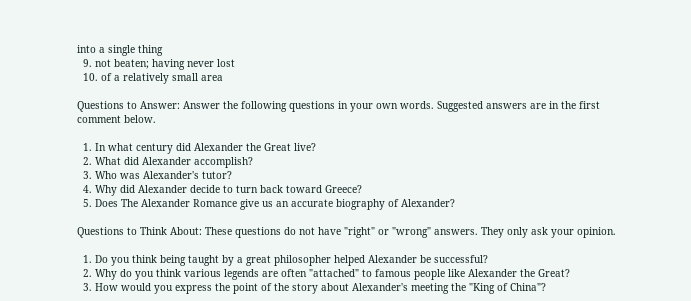into a single thing
  9. not beaten; having never lost
  10. of a relatively small area

Questions to Answer: Answer the following questions in your own words. Suggested answers are in the first comment below.

  1. In what century did Alexander the Great live?
  2. What did Alexander accomplish?
  3. Who was Alexander's tutor?
  4. Why did Alexander decide to turn back toward Greece?
  5. Does The Alexander Romance give us an accurate biography of Alexander?

Questions to Think About: These questions do not have "right" or "wrong" answers. They only ask your opinion.

  1. Do you think being taught by a great philosopher helped Alexander be successful?
  2. Why do you think various legends are often "attached" to famous people like Alexander the Great?
  3. How would you express the point of the story about Alexander's meeting the "King of China"?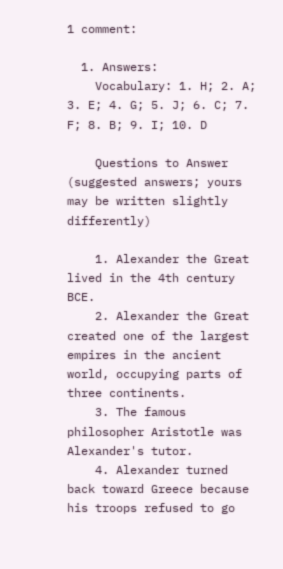1 comment:

  1. Answers:
    Vocabulary: 1. H; 2. A; 3. E; 4. G; 5. J; 6. C; 7. F; 8. B; 9. I; 10. D

    Questions to Answer (suggested answers; yours may be written slightly differently)

    1. Alexander the Great lived in the 4th century BCE.
    2. Alexander the Great created one of the largest empires in the ancient world, occupying parts of three continents.
    3. The famous philosopher Aristotle was Alexander's tutor.
    4. Alexander turned back toward Greece because his troops refused to go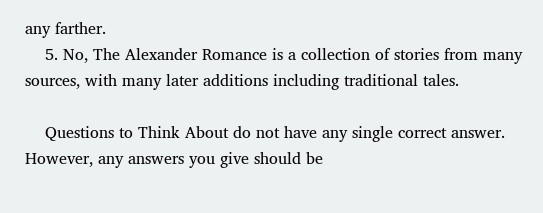any farther.
    5. No, The Alexander Romance is a collection of stories from many sources, with many later additions including traditional tales.

    Questions to Think About do not have any single correct answer. However, any answers you give should be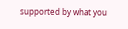supported by what you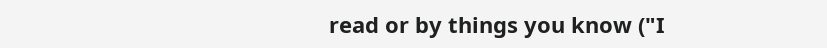read or by things you know ("I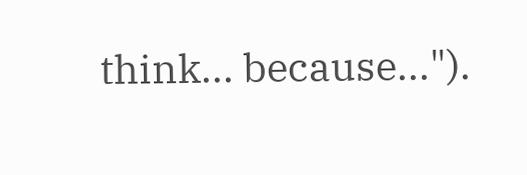think... because...").